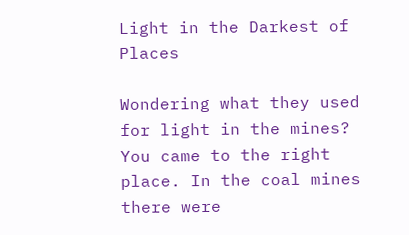Light in the Darkest of Places

Wondering what they used for light in the mines? You came to the right place. In the coal mines there were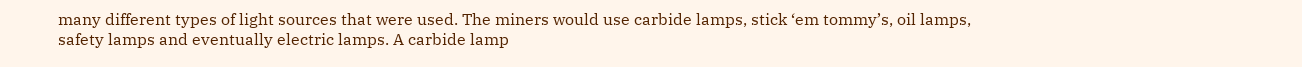many different types of light sources that were used. The miners would use carbide lamps, stick ‘em tommy’s, oil lamps, safety lamps and eventually electric lamps. A carbide lamp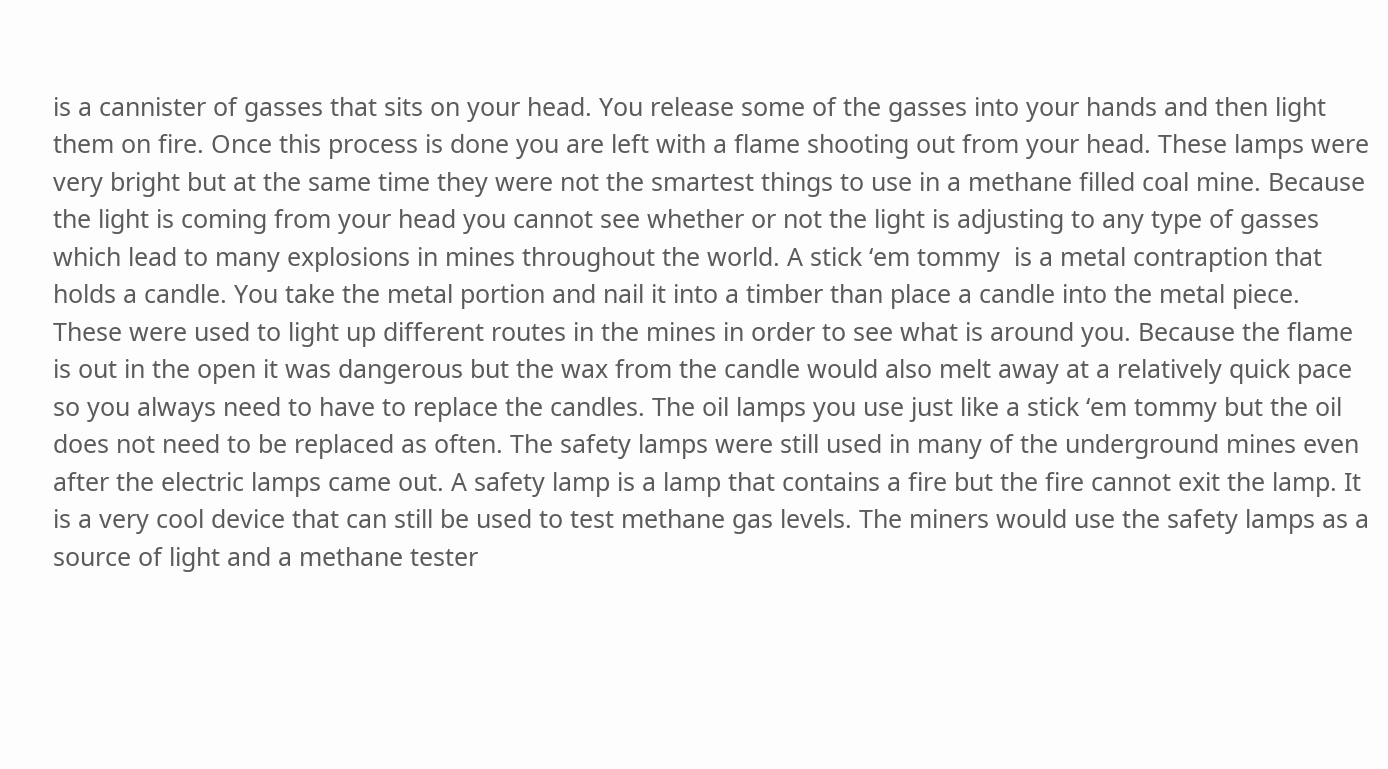is a cannister of gasses that sits on your head. You release some of the gasses into your hands and then light them on fire. Once this process is done you are left with a flame shooting out from your head. These lamps were very bright but at the same time they were not the smartest things to use in a methane filled coal mine. Because the light is coming from your head you cannot see whether or not the light is adjusting to any type of gasses which lead to many explosions in mines throughout the world. A stick ‘em tommy  is a metal contraption that holds a candle. You take the metal portion and nail it into a timber than place a candle into the metal piece. These were used to light up different routes in the mines in order to see what is around you. Because the flame is out in the open it was dangerous but the wax from the candle would also melt away at a relatively quick pace so you always need to have to replace the candles. The oil lamps you use just like a stick ‘em tommy but the oil does not need to be replaced as often. The safety lamps were still used in many of the underground mines even after the electric lamps came out. A safety lamp is a lamp that contains a fire but the fire cannot exit the lamp. It is a very cool device that can still be used to test methane gas levels. The miners would use the safety lamps as a source of light and a methane tester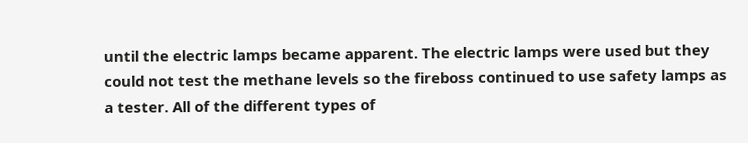until the electric lamps became apparent. The electric lamps were used but they  could not test the methane levels so the fireboss continued to use safety lamps as a tester. All of the different types of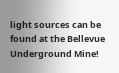light sources can be found at the Bellevue Underground Mine!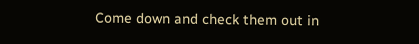Come down and check them out in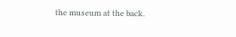the museum at the back.